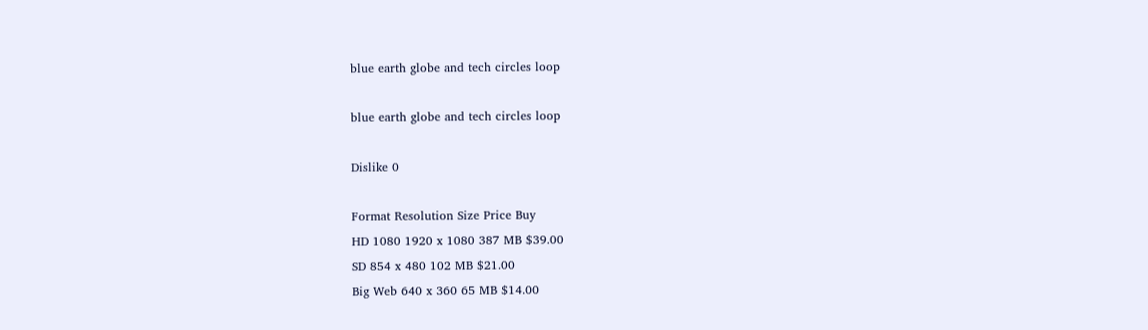blue earth globe and tech circles loop

blue earth globe and tech circles loop

Dislike 0

Format Resolution Size Price Buy
HD 1080 1920 x 1080 387 MB $39.00
SD 854 x 480 102 MB $21.00
Big Web 640 x 360 65 MB $14.00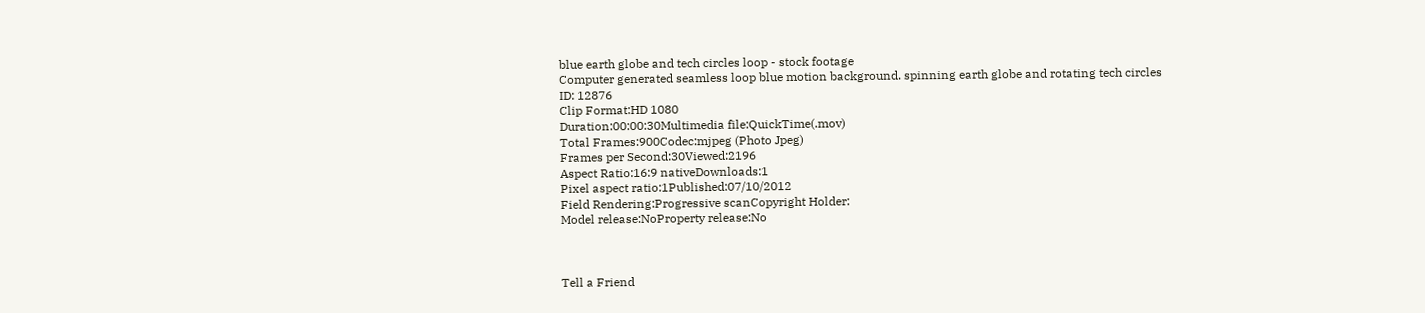blue earth globe and tech circles loop - stock footage
Computer generated seamless loop blue motion background. spinning earth globe and rotating tech circles
ID: 12876
Clip Format:HD 1080
Duration:00:00:30Multimedia file:QuickTime(.mov)
Total Frames:900Codec:mjpeg (Photo Jpeg)
Frames per Second:30Viewed:2196
Aspect Ratio:16:9 nativeDownloads:1
Pixel aspect ratio:1Published:07/10/2012
Field Rendering:Progressive scanCopyright Holder:
Model release:NoProperty release:No



Tell a Friend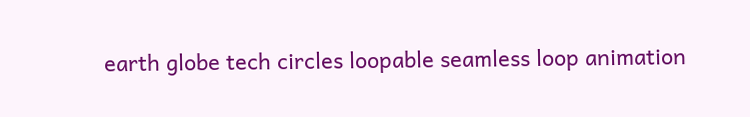earth globe tech circles loopable seamless loop animation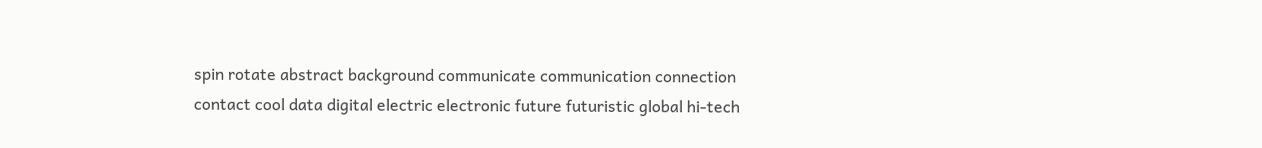spin rotate abstract background communicate communication connection contact cool data digital electric electronic future futuristic global hi-tech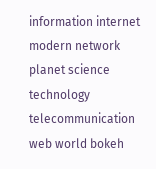information internet modern network planet science technology telecommunication web world bokeh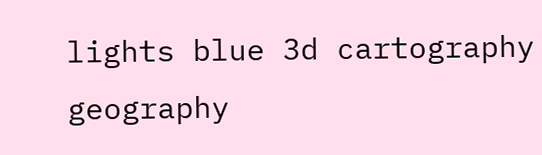lights blue 3d cartography geography